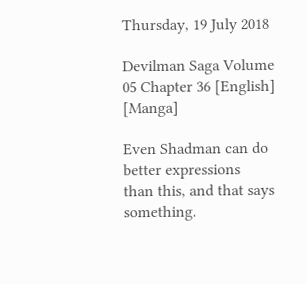Thursday, 19 July 2018

Devilman Saga Volume 05 Chapter 36 [English] [Manga]

Even Shadman can do better expressions
than this, and that says something.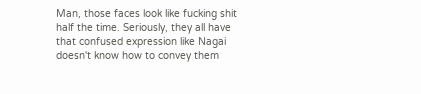Man, those faces look like fucking shit half the time. Seriously, they all have that confused expression like Nagai doesn't know how to convey them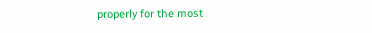properly for the most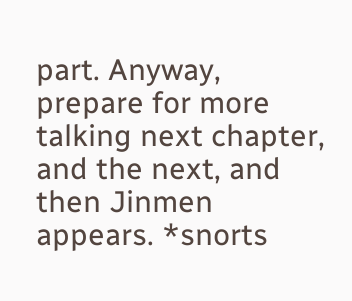part. Anyway, prepare for more talking next chapter, and the next, and then Jinmen appears. *snorts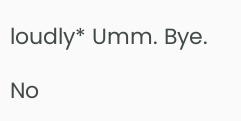loudly* Umm. Bye.

No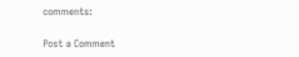comments:

Post a Comment